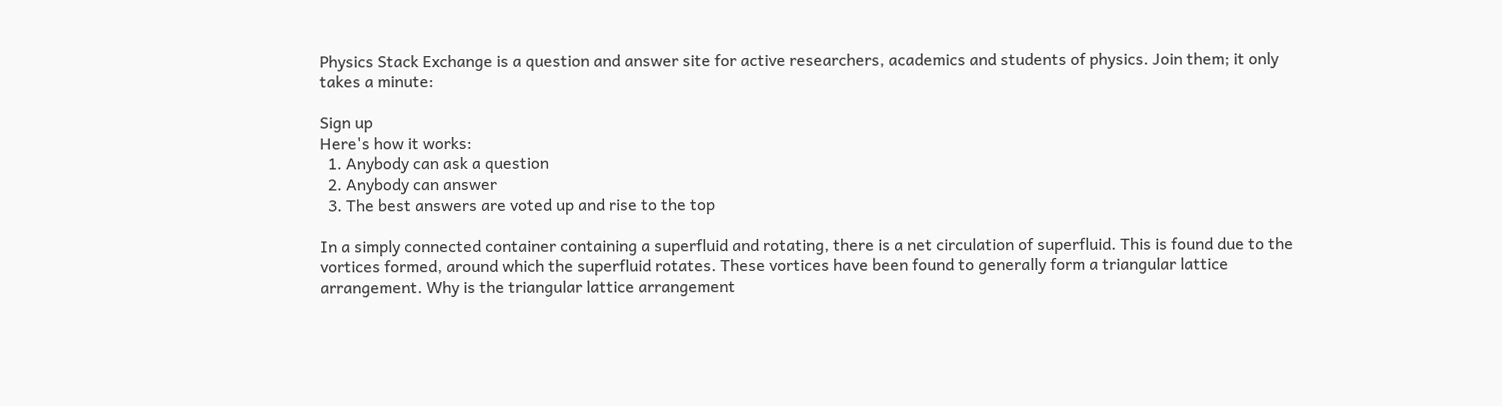Physics Stack Exchange is a question and answer site for active researchers, academics and students of physics. Join them; it only takes a minute:

Sign up
Here's how it works:
  1. Anybody can ask a question
  2. Anybody can answer
  3. The best answers are voted up and rise to the top

In a simply connected container containing a superfluid and rotating, there is a net circulation of superfluid. This is found due to the vortices formed, around which the superfluid rotates. These vortices have been found to generally form a triangular lattice arrangement. Why is the triangular lattice arrangement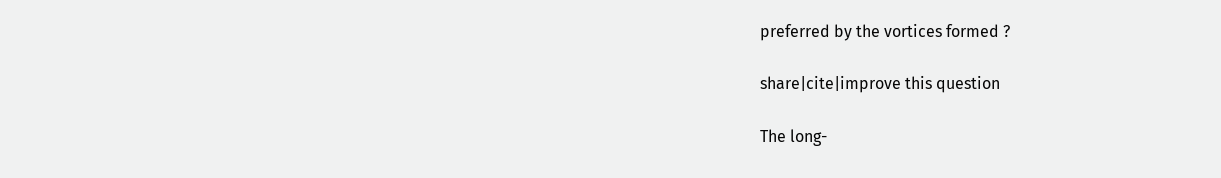preferred by the vortices formed ?

share|cite|improve this question

The long-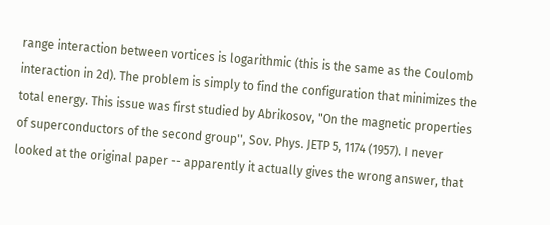range interaction between vortices is logarithmic (this is the same as the Coulomb interaction in 2d). The problem is simply to find the configuration that minimizes the total energy. This issue was first studied by Abrikosov, "On the magnetic properties of superconductors of the second group'', Sov. Phys. JETP 5, 1174 (1957). I never looked at the original paper -- apparently it actually gives the wrong answer, that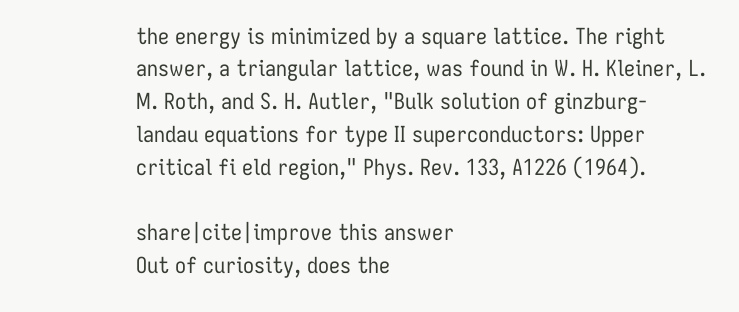the energy is minimized by a square lattice. The right answer, a triangular lattice, was found in W. H. Kleiner, L. M. Roth, and S. H. Autler, "Bulk solution of ginzburg-landau equations for type II superconductors: Upper critical fi eld region," Phys. Rev. 133, A1226 (1964).

share|cite|improve this answer
Out of curiosity, does the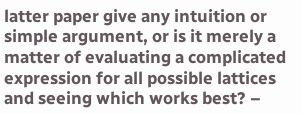latter paper give any intuition or simple argument, or is it merely a matter of evaluating a complicated expression for all possible lattices and seeing which works best? –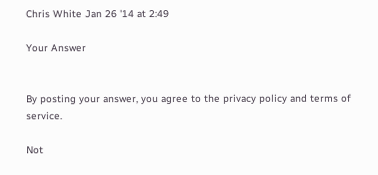Chris White Jan 26 '14 at 2:49

Your Answer


By posting your answer, you agree to the privacy policy and terms of service.

Not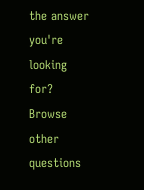the answer you're looking for? Browse other questions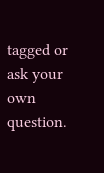tagged or ask your own question.